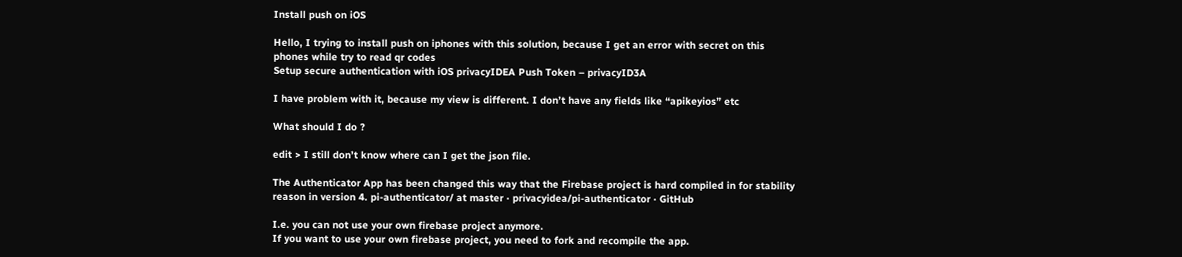Install push on iOS

Hello, I trying to install push on iphones with this solution, because I get an error with secret on this phones while try to read qr codes
Setup secure authentication with iOS privacyIDEA Push Token – privacyID3A

I have problem with it, because my view is different. I don’t have any fields like “apikeyios” etc

What should I do ?

edit > I still don’t know where can I get the json file.

The Authenticator App has been changed this way that the Firebase project is hard compiled in for stability reason in version 4. pi-authenticator/ at master · privacyidea/pi-authenticator · GitHub

I.e. you can not use your own firebase project anymore.
If you want to use your own firebase project, you need to fork and recompile the app.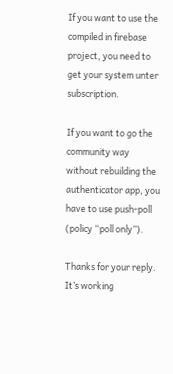If you want to use the compiled in firebase project, you need to get your system unter subscription.

If you want to go the community way without rebuilding the authenticator app, you have to use push-poll (policy “poll only”).

Thanks for your reply. It’s working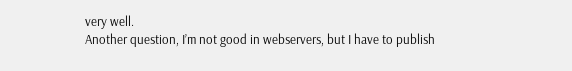very well.
Another question, I’m not good in webservers, but I have to publish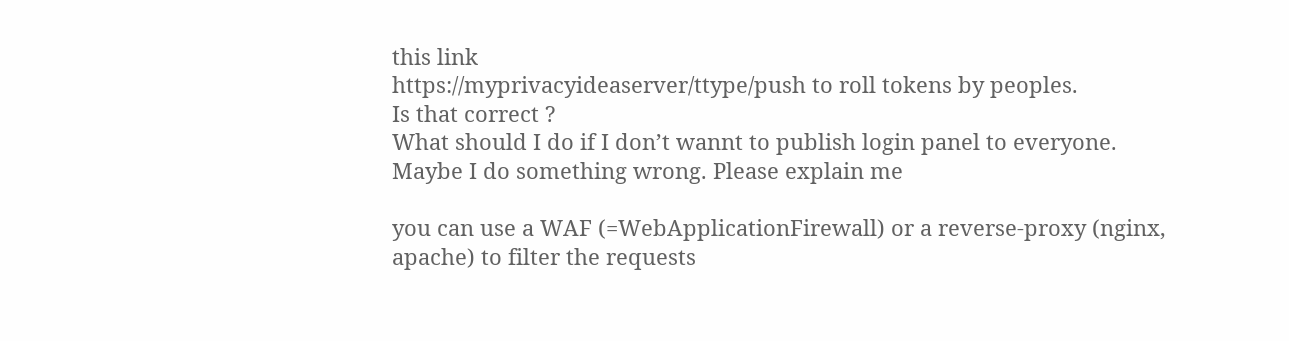this link
https://myprivacyideaserver/ttype/push to roll tokens by peoples.
Is that correct ?
What should I do if I don’t wannt to publish login panel to everyone.
Maybe I do something wrong. Please explain me

you can use a WAF (=WebApplicationFirewall) or a reverse-proxy (nginx, apache) to filter the requests